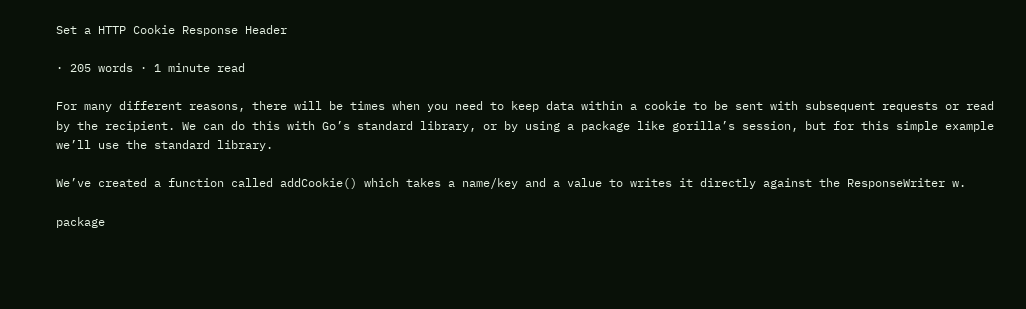Set a HTTP Cookie Response Header

· 205 words · 1 minute read

For many different reasons, there will be times when you need to keep data within a cookie to be sent with subsequent requests or read by the recipient. We can do this with Go’s standard library, or by using a package like gorilla’s session, but for this simple example we’ll use the standard library.

We’ve created a function called addCookie() which takes a name/key and a value to writes it directly against the ResponseWriter w.

package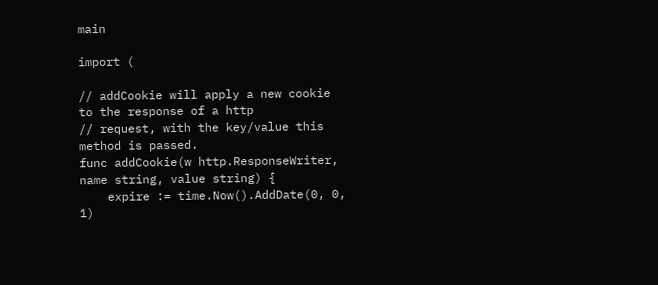main

import (

// addCookie will apply a new cookie to the response of a http
// request, with the key/value this method is passed.
func addCookie(w http.ResponseWriter, name string, value string) {
    expire := time.Now().AddDate(0, 0, 1)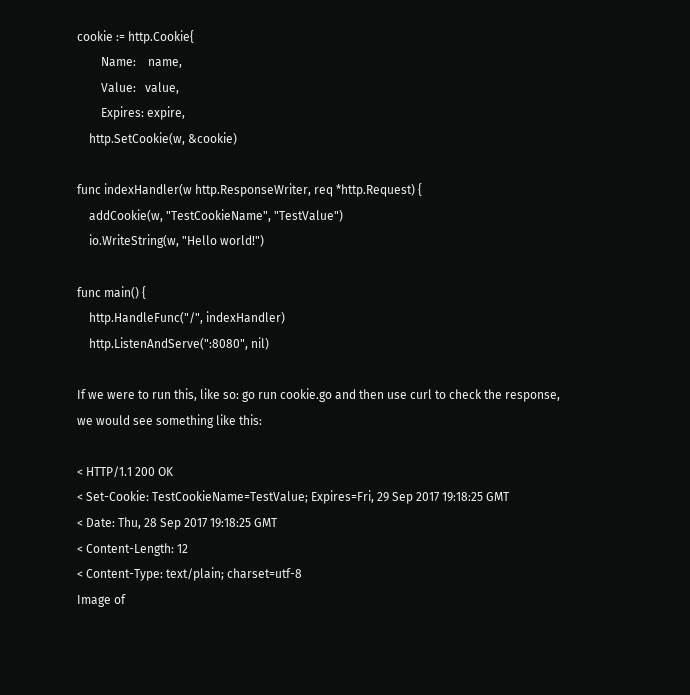cookie := http.Cookie{
        Name:    name,
        Value:   value,
        Expires: expire,
    http.SetCookie(w, &cookie)

func indexHandler(w http.ResponseWriter, req *http.Request) {
    addCookie(w, "TestCookieName", "TestValue")
    io.WriteString(w, "Hello world!")

func main() {
    http.HandleFunc("/", indexHandler)
    http.ListenAndServe(":8080", nil)

If we were to run this, like so: go run cookie.go and then use curl to check the response, we would see something like this:

< HTTP/1.1 200 OK
< Set-Cookie: TestCookieName=TestValue; Expires=Fri, 29 Sep 2017 19:18:25 GMT
< Date: Thu, 28 Sep 2017 19:18:25 GMT
< Content-Length: 12
< Content-Type: text/plain; charset=utf-8
Image of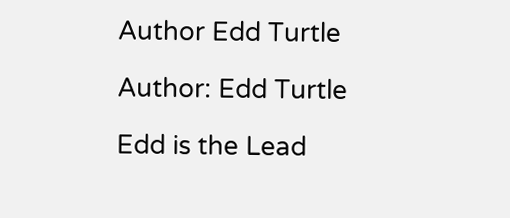Author Edd Turtle

Author: Edd Turtle

Edd is the Lead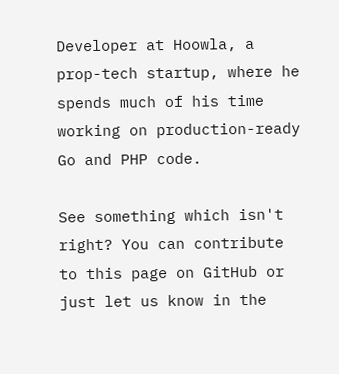Developer at Hoowla, a prop-tech startup, where he spends much of his time working on production-ready Go and PHP code.

See something which isn't right? You can contribute to this page on GitHub or just let us know in the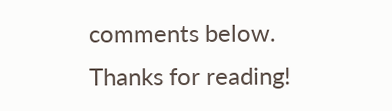comments below. Thanks for reading!